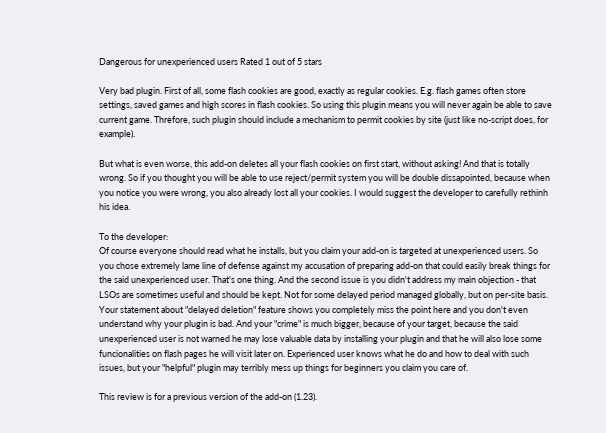Dangerous for unexperienced users Rated 1 out of 5 stars

Very bad plugin. First of all, some flash cookies are good, exactly as regular cookies. E.g. flash games often store settings, saved games and high scores in flash cookies. So using this plugin means you will never again be able to save current game. Threfore, such plugin should include a mechanism to permit cookies by site (just like no-script does, for example).

But what is even worse, this add-on deletes all your flash cookies on first start, without asking! And that is totally wrong. So if you thought you will be able to use reject/permit system you will be double dissapointed, because when you notice you were wrong, you also already lost all your cookies. I would suggest the developer to carefully rethinh his idea.

To the developer:
Of course everyone should read what he installs, but you claim your add-on is targeted at unexperienced users. So you chose extremely lame line of defense against my accusation of preparing add-on that could easily break things for the said unexperienced user. That's one thing. And the second issue is you didn't address my main objection - that LSOs are sometimes useful and should be kept. Not for some delayed period managed globally, but on per-site basis. Your statement about "delayed deletion" feature shows you completely miss the point here and you don't even understand why your plugin is bad. And your "crime" is much bigger, because of your target, because the said unexperienced user is not warned he may lose valuable data by installing your plugin and that he will also lose some funcionalities on flash pages he will visit later on. Experienced user knows what he do and how to deal with such issues, but your "helpful" plugin may terribly mess up things for beginners you claim you care of.

This review is for a previous version of the add-on (1.23).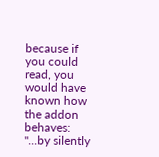because if you could read, you would have known how the addon behaves: "...by silently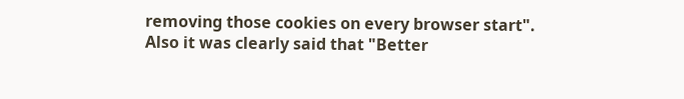removing those cookies on every browser start".
Also it was clearly said that "Better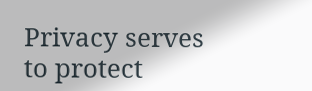Privacy serves to protect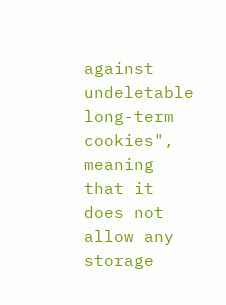against undeletable long-term cookies", meaning that it does not allow any storage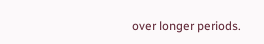over longer periods.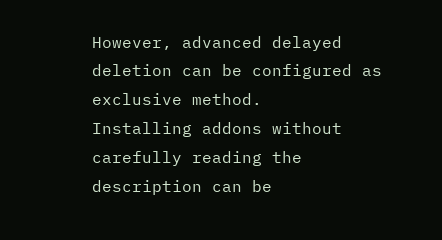However, advanced delayed deletion can be configured as exclusive method.
Installing addons without carefully reading the description can be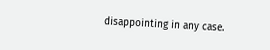disappointing in any case.